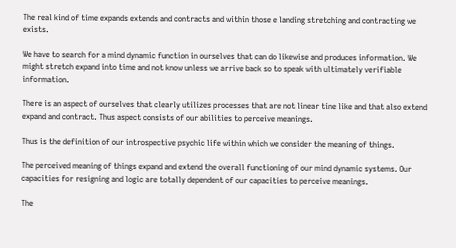The real kind of time expands extends and contracts and within those e landing stretching and contracting we exists.

We have to search for a mind dynamic function in ourselves that can do likewise and produces information. We might stretch expand into time and not know unless we arrive back so to speak with ultimately verifiable information.

There is an aspect of ourselves that clearly utilizes processes that are not linear tine like and that also extend expand and contract. Thus aspect consists of our abilities to perceive meanings.

Thus is the definition of our introspective psychic life within which we consider the meaning of things.

The perceived meaning of things expand and extend the overall functioning of our mind dynamic systems. Our capacities for resigning and logic are totally dependent of our capacities to perceive meanings.

The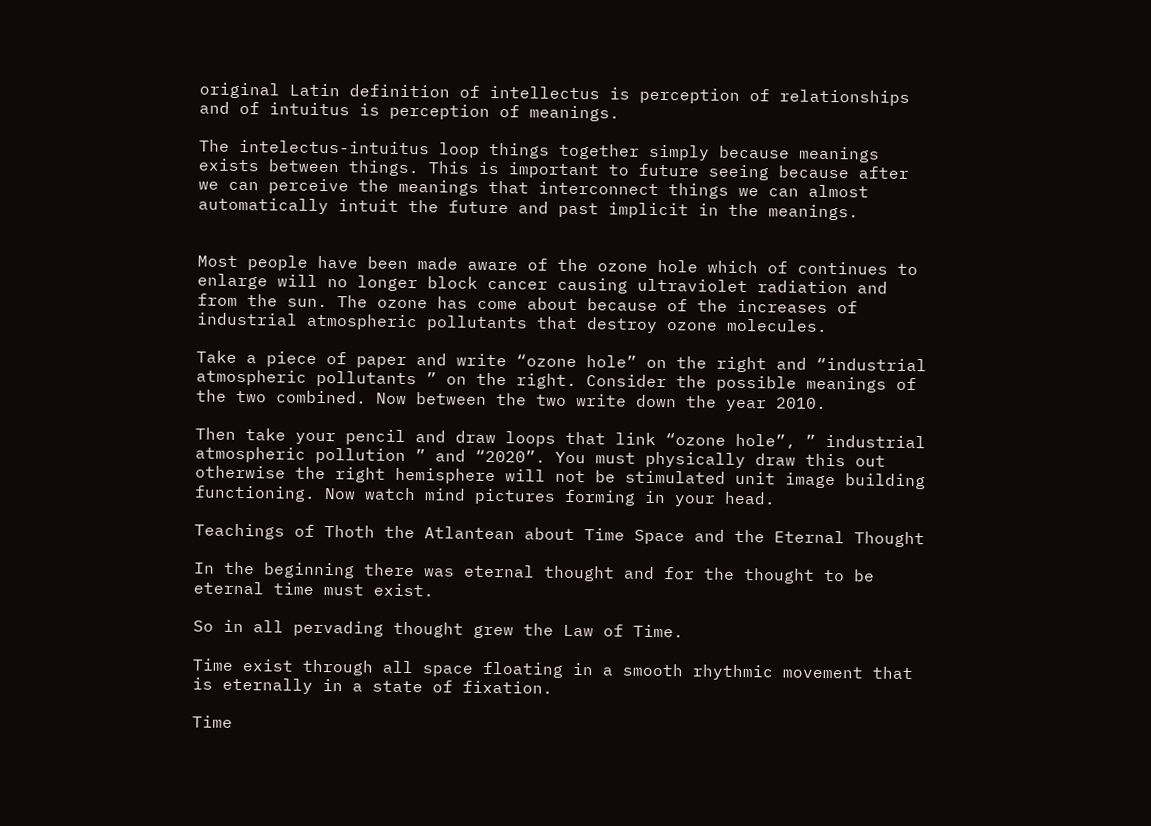original Latin definition of intellectus is perception of relationships and of intuitus is perception of meanings.

The intelectus-intuitus loop things together simply because meanings exists between things. This is important to future seeing because after we can perceive the meanings that interconnect things we can almost automatically intuit the future and past implicit in the meanings.


Most people have been made aware of the ozone hole which of continues to enlarge will no longer block cancer causing ultraviolet radiation and from the sun. The ozone has come about because of the increases of industrial atmospheric pollutants that destroy ozone molecules.

Take a piece of paper and write “ozone hole” on the right and “industrial atmospheric pollutants ” on the right. Consider the possible meanings of the two combined. Now between the two write down the year 2010.

Then take your pencil and draw loops that link “ozone hole”, ” industrial atmospheric pollution ” and “2020”. You must physically draw this out otherwise the right hemisphere will not be stimulated unit image building functioning. Now watch mind pictures forming in your head.

Teachings of Thoth the Atlantean about Time Space and the Eternal Thought

In the beginning there was eternal thought and for the thought to be eternal time must exist.

So in all pervading thought grew the Law of Time.

Time exist through all space floating in a smooth rhythmic movement that is eternally in a state of fixation.

Time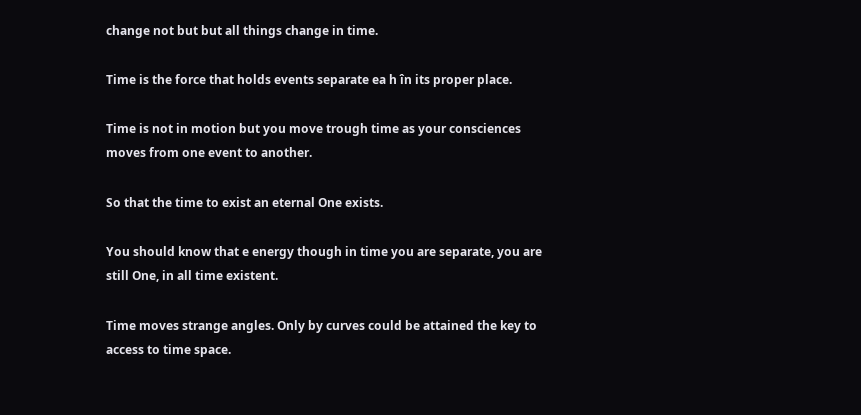change not but but all things change in time.

Time is the force that holds events separate ea h în its proper place.

Time is not in motion but you move trough time as your consciences moves from one event to another.

So that the time to exist an eternal One exists.

You should know that e energy though in time you are separate, you are still One, in all time existent.

Time moves strange angles. Only by curves could be attained the key to access to time space.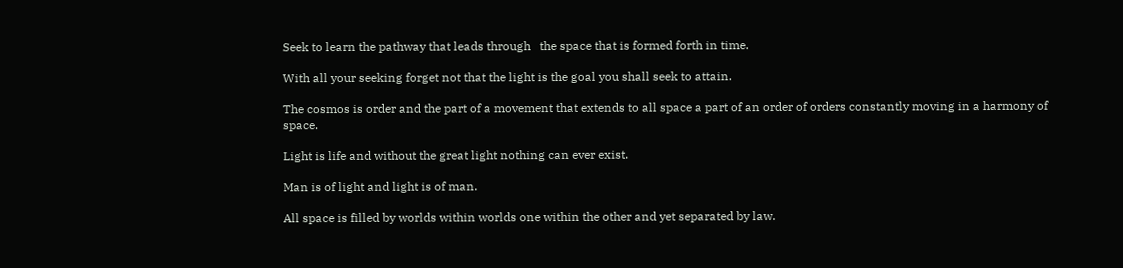Seek to learn the pathway that leads through   the space that is formed forth in time.

With all your seeking forget not that the light is the goal you shall seek to attain.

The cosmos is order and the part of a movement that extends to all space a part of an order of orders constantly moving in a harmony of space.

Light is life and without the great light nothing can ever exist.

Man is of light and light is of man.

All space is filled by worlds within worlds one within the other and yet separated by law.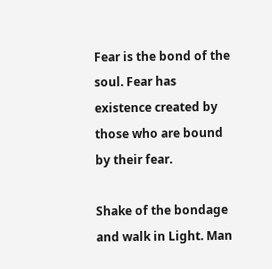Fear is the bond of the soul. Fear has existence created by those who are bound by their fear.

Shake of the bondage and walk in Light. Man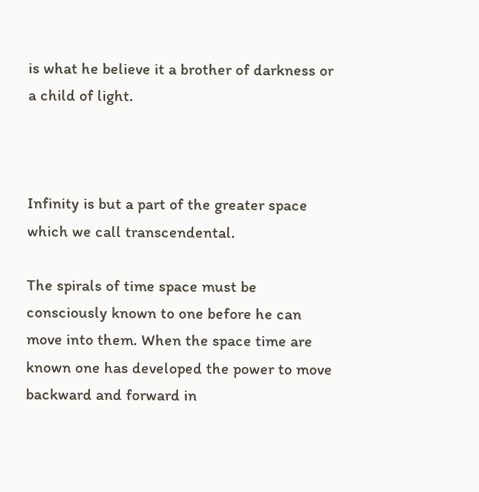is what he believe it a brother of darkness or a child of light.



Infinity is but a part of the greater space which we call transcendental.

The spirals of time space must be consciously known to one before he can move into them. When the space time are known one has developed the power to move backward and forward in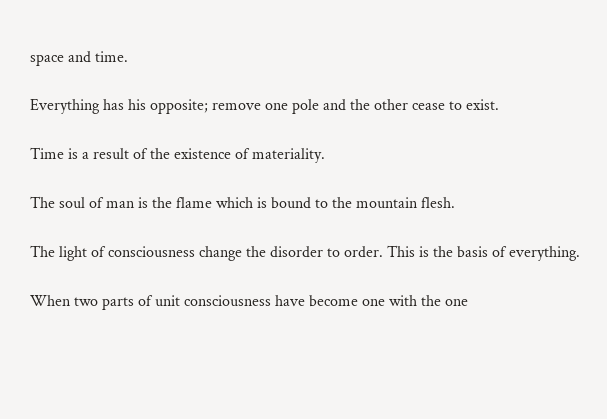space and time.

Everything has his opposite; remove one pole and the other cease to exist.

Time is a result of the existence of materiality.

The soul of man is the flame which is bound to the mountain flesh.

The light of consciousness change the disorder to order. This is the basis of everything.

When two parts of unit consciousness have become one with the one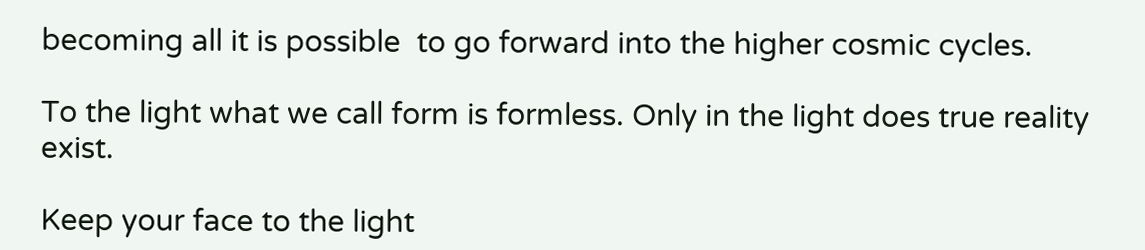becoming all it is possible  to go forward into the higher cosmic cycles.

To the light what we call form is formless. Only in the light does true reality exist.

Keep your face to the light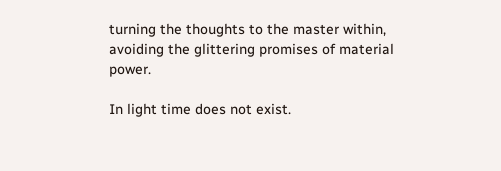turning the thoughts to the master within, avoiding the glittering promises of material power.

In light time does not exist.